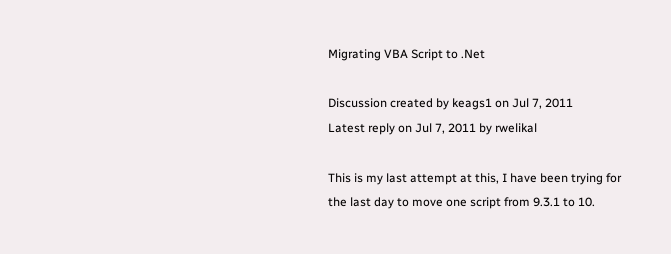Migrating VBA Script to .Net

Discussion created by keags1 on Jul 7, 2011
Latest reply on Jul 7, 2011 by rwelikal

This is my last attempt at this, I have been trying for the last day to move one script from 9.3.1 to 10.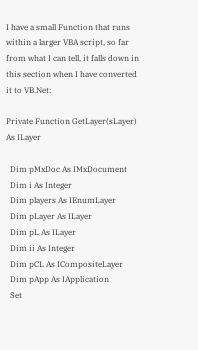I have a small Function that runs within a larger VBA script, so far from what I can tell, it falls down in this section when I have converted it to VB.Net:

Private Function GetLayer(sLayer) As ILayer

  Dim pMxDoc As IMxDocument
  Dim i As Integer
  Dim players As IEnumLayer
  Dim pLayer As ILayer
  Dim pL As ILayer
  Dim ii As Integer
  Dim pCL As ICompositeLayer
  Dim pApp As IApplication
  Set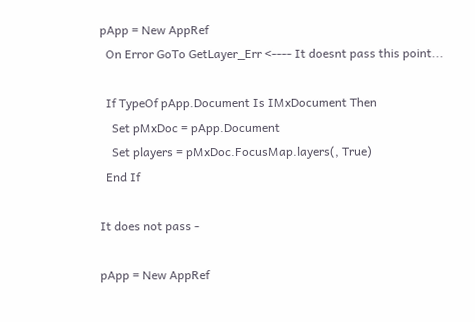pApp = New AppRef
  On Error GoTo GetLayer_Err <---- It doesnt pass this point...

  If TypeOf pApp.Document Is IMxDocument Then
    Set pMxDoc = pApp.Document
    Set players = pMxDoc.FocusMap.layers(, True)
  End If

It does not pass -

pApp = New AppRef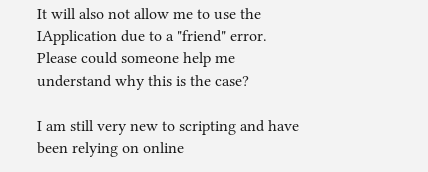It will also not allow me to use the IApplication due to a "friend" error.
Please could someone help me understand why this is the case?

I am still very new to scripting and have been relying on online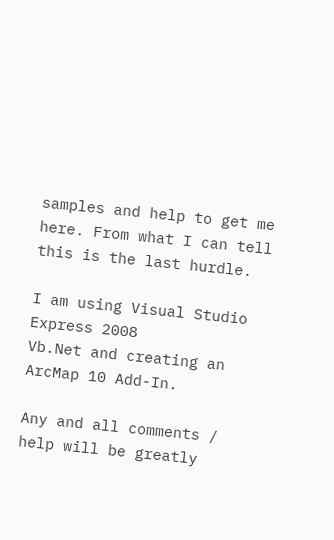samples and help to get me here. From what I can tell this is the last hurdle.

I am using Visual Studio Express 2008
Vb.Net and creating an ArcMap 10 Add-In.

Any and all comments / help will be greatly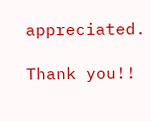appreciated.

Thank you!!